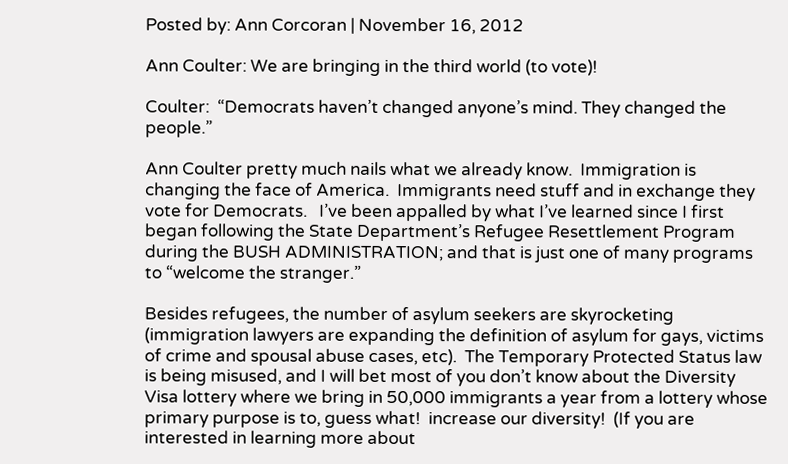Posted by: Ann Corcoran | November 16, 2012

Ann Coulter: We are bringing in the third world (to vote)!

Coulter:  “Democrats haven’t changed anyone’s mind. They changed the people.”

Ann Coulter pretty much nails what we already know.  Immigration is changing the face of America.  Immigrants need stuff and in exchange they vote for Democrats.   I’ve been appalled by what I’ve learned since I first began following the State Department’s Refugee Resettlement Program during the BUSH ADMINISTRATION; and that is just one of many programs to “welcome the stranger.”

Besides refugees, the number of asylum seekers are skyrocketing (immigration lawyers are expanding the definition of asylum for gays, victims of crime and spousal abuse cases, etc).  The Temporary Protected Status law is being misused, and I will bet most of you don’t know about the Diversity Visa lottery where we bring in 50,000 immigrants a year from a lottery whose primary purpose is to, guess what!  increase our diversity!  (If you are interested in learning more about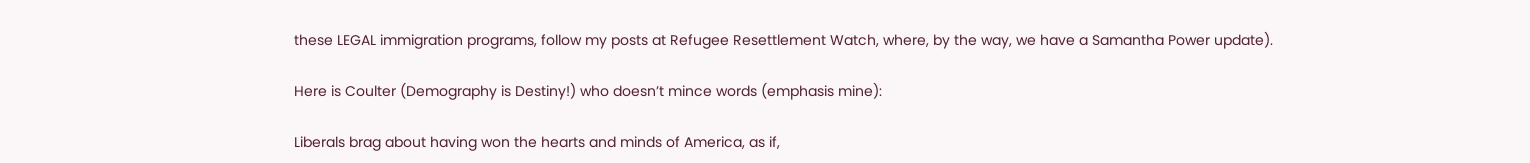these LEGAL immigration programs, follow my posts at Refugee Resettlement Watch, where, by the way, we have a Samantha Power update).

Here is Coulter (Demography is Destiny!) who doesn’t mince words (emphasis mine):

Liberals brag about having won the hearts and minds of America, as if,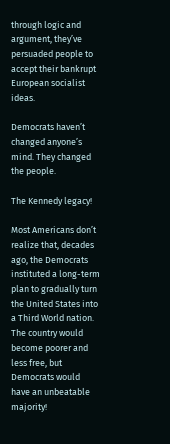through logic and argument, they’ve persuaded people to accept their bankrupt European socialist ideas.

Democrats haven’t changed anyone’s mind. They changed the people.

The Kennedy legacy!

Most Americans don’t realize that, decades ago, the Democrats instituted a long-term plan to gradually turn the United States into a Third World nation. The country would become poorer and less free, but Democrats would have an unbeatable majority!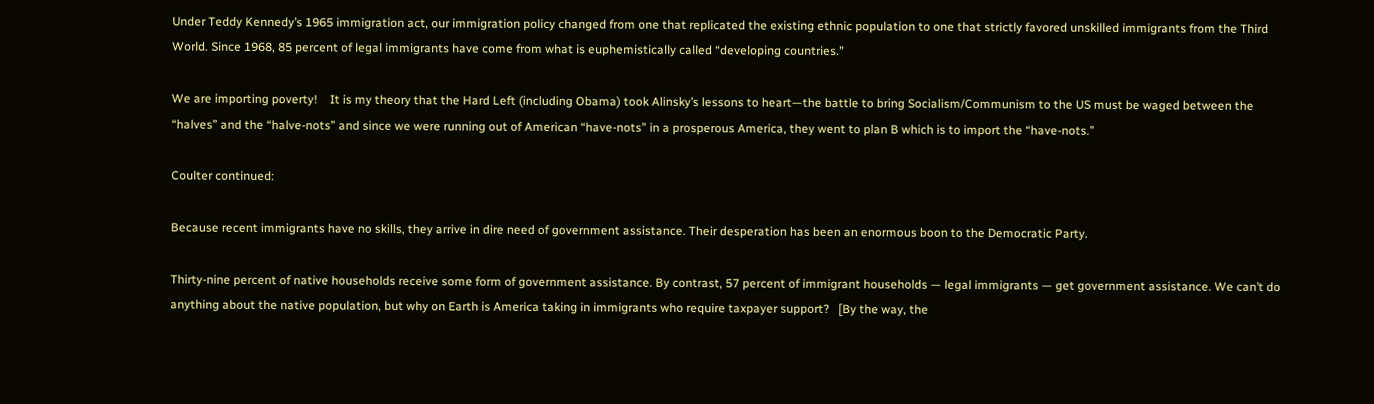Under Teddy Kennedy’s 1965 immigration act, our immigration policy changed from one that replicated the existing ethnic population to one that strictly favored unskilled immigrants from the Third World. Since 1968, 85 percent of legal immigrants have come from what is euphemistically called “developing countries.”

We are importing poverty!    It is my theory that the Hard Left (including Obama) took Alinsky’s lessons to heart—the battle to bring Socialism/Communism to the US must be waged between the “halves” and the “halve-nots” and since we were running out of American “have-nots” in a prosperous America, they went to plan B which is to import the “have-nots.”

Coulter continued:

Because recent immigrants have no skills, they arrive in dire need of government assistance. Their desperation has been an enormous boon to the Democratic Party.

Thirty-nine percent of native households receive some form of government assistance. By contrast, 57 percent of immigrant households — legal immigrants — get government assistance. We can’t do anything about the native population, but why on Earth is America taking in immigrants who require taxpayer support?   [By the way, the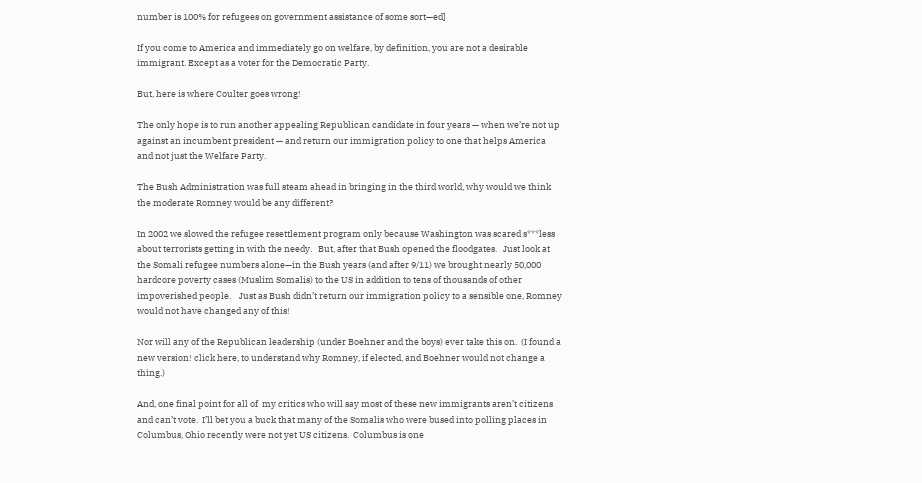number is 100% for refugees on government assistance of some sort—ed]

If you come to America and immediately go on welfare, by definition, you are not a desirable immigrant. Except as a voter for the Democratic Party.

But, here is where Coulter goes wrong!

The only hope is to run another appealing Republican candidate in four years — when we’re not up against an incumbent president — and return our immigration policy to one that helps America and not just the Welfare Party.

The Bush Administration was full steam ahead in bringing in the third world, why would we think the moderate Romney would be any different?

In 2002 we slowed the refugee resettlement program only because Washington was scared s***less about terrorists getting in with the needy.   But, after that Bush opened the floodgates.   Just look at the Somali refugee numbers alone—in the Bush years (and after 9/11) we brought nearly 50,000 hardcore poverty cases (Muslim Somalis) to the US in addition to tens of thousands of other impoverished people.    Just as Bush didn’t return our immigration policy to a sensible one, Romney would not have changed any of this!

Nor will any of the Republican leadership (under Boehner and the boys) ever take this on.  (I found a new version! click here, to understand why Romney, if elected, and Boehner would not change a thing.)

And, one final point for all of  my critics who will say most of these new immigrants aren’t citizens and can’t vote.  I’ll bet you a buck that many of the Somalis who were bused into polling places in Columbus, Ohio recently were not yet US citizens.  Columbus is one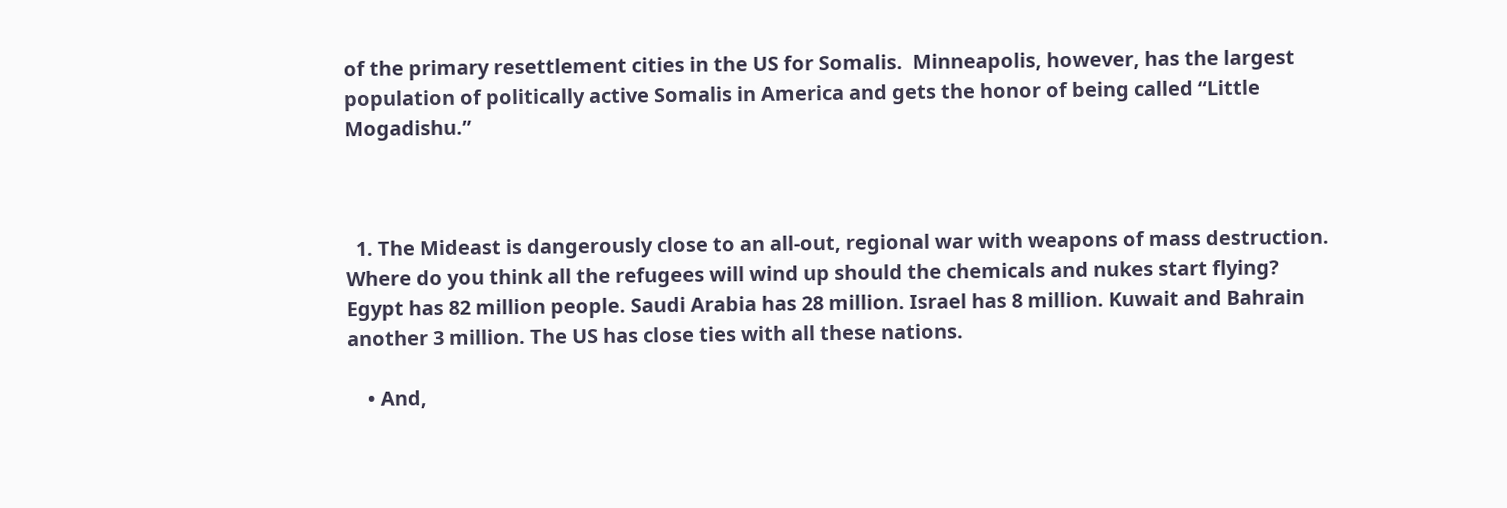of the primary resettlement cities in the US for Somalis.  Minneapolis, however, has the largest population of politically active Somalis in America and gets the honor of being called “Little Mogadishu.”



  1. The Mideast is dangerously close to an all-out, regional war with weapons of mass destruction. Where do you think all the refugees will wind up should the chemicals and nukes start flying? Egypt has 82 million people. Saudi Arabia has 28 million. Israel has 8 million. Kuwait and Bahrain another 3 million. The US has close ties with all these nations.

    • And,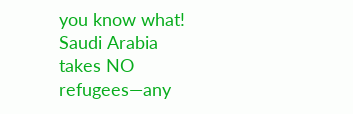you know what! Saudi Arabia takes NO refugees—any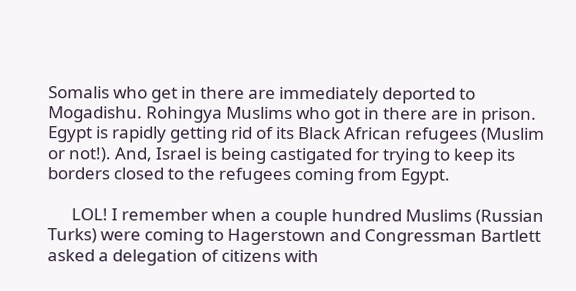Somalis who get in there are immediately deported to Mogadishu. Rohingya Muslims who got in there are in prison. Egypt is rapidly getting rid of its Black African refugees (Muslim or not!). And, Israel is being castigated for trying to keep its borders closed to the refugees coming from Egypt.

      LOL! I remember when a couple hundred Muslims (Russian Turks) were coming to Hagerstown and Congressman Bartlett asked a delegation of citizens with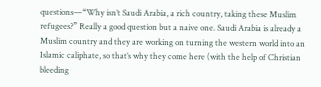questions—“Why isn’t Saudi Arabia, a rich country, taking these Muslim refugees?” Really a good question but a naive one. Saudi Arabia is already a Muslim country and they are working on turning the western world into an Islamic caliphate, so that’s why they come here (with the help of Christian bleeding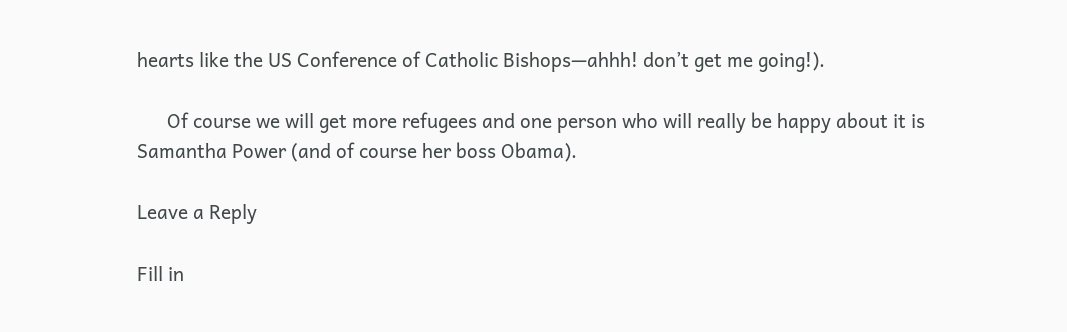hearts like the US Conference of Catholic Bishops—ahhh! don’t get me going!).

      Of course we will get more refugees and one person who will really be happy about it is Samantha Power (and of course her boss Obama).

Leave a Reply

Fill in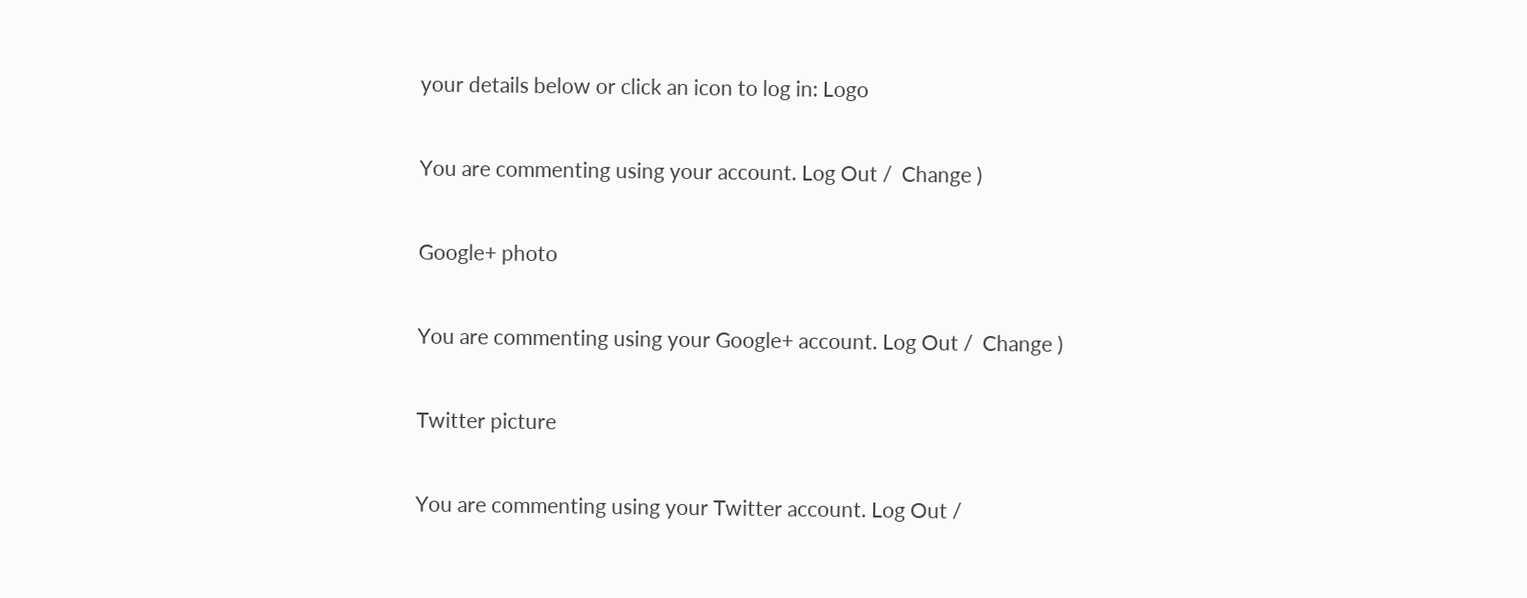your details below or click an icon to log in: Logo

You are commenting using your account. Log Out /  Change )

Google+ photo

You are commenting using your Google+ account. Log Out /  Change )

Twitter picture

You are commenting using your Twitter account. Log Out /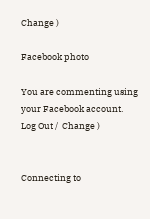Change )

Facebook photo

You are commenting using your Facebook account. Log Out /  Change )


Connecting to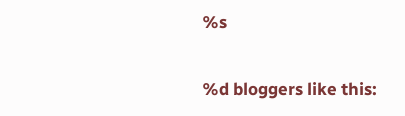%s


%d bloggers like this: